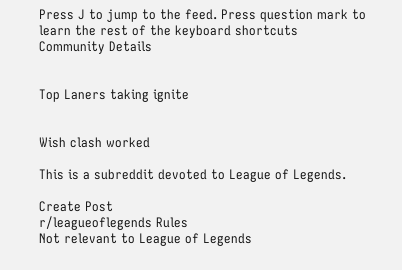Press J to jump to the feed. Press question mark to learn the rest of the keyboard shortcuts
Community Details


Top Laners taking ignite


Wish clash worked

This is a subreddit devoted to League of Legends.

Create Post
r/leagueoflegends Rules
Not relevant to League of Legends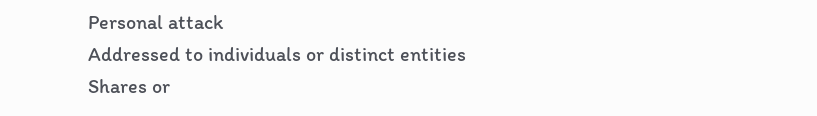Personal attack
Addressed to individuals or distinct entities
Shares or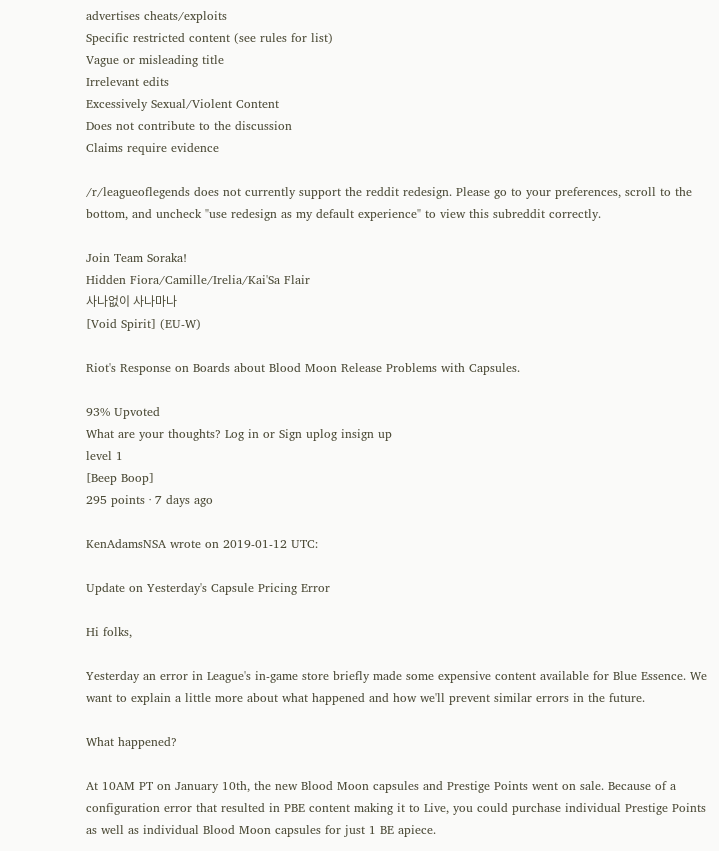advertises cheats/exploits
Specific restricted content (see rules for list)
Vague or misleading title
Irrelevant edits
Excessively Sexual/Violent Content
Does not contribute to the discussion
Claims require evidence

/r/leagueoflegends does not currently support the reddit redesign. Please go to your preferences, scroll to the bottom, and uncheck "use redesign as my default experience" to view this subreddit correctly.

Join Team Soraka!
Hidden Fiora/Camille/Irelia/Kai'Sa Flair
사나없이 사나마나
[Void Spirit] (EU-W)

Riot's Response on Boards about Blood Moon Release Problems with Capsules.

93% Upvoted
What are your thoughts? Log in or Sign uplog insign up
level 1
[Beep Boop]
295 points · 7 days ago

KenAdamsNSA wrote on 2019-01-12 UTC:

Update on Yesterday's Capsule Pricing Error

Hi folks,

Yesterday an error in League's in-game store briefly made some expensive content available for Blue Essence. We want to explain a little more about what happened and how we'll prevent similar errors in the future.

What happened?

At 10AM PT on January 10th, the new Blood Moon capsules and Prestige Points went on sale. Because of a configuration error that resulted in PBE content making it to Live, you could purchase individual Prestige Points as well as individual Blood Moon capsules for just 1 BE apiece.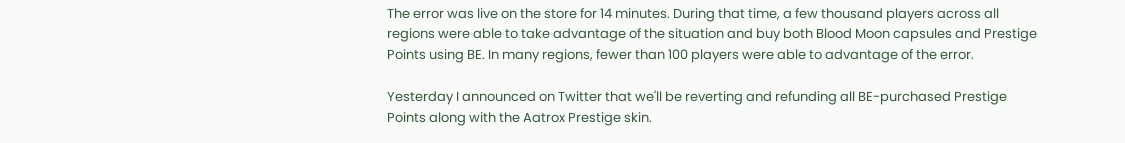The error was live on the store for 14 minutes. During that time, a few thousand players across all regions were able to take advantage of the situation and buy both Blood Moon capsules and Prestige Points using BE. In many regions, fewer than 100 players were able to advantage of the error.

Yesterday I announced on Twitter that we'll be reverting and refunding all BE-purchased Prestige Points along with the Aatrox Prestige skin.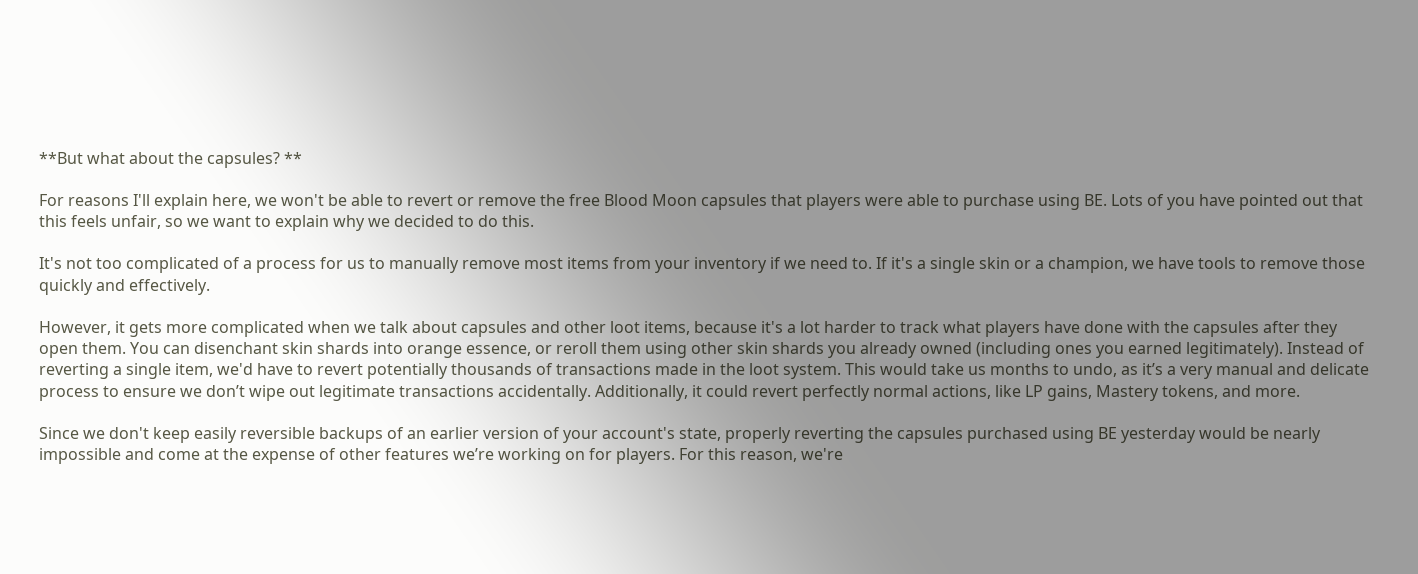**But what about the capsules? **

For reasons I'll explain here, we won't be able to revert or remove the free Blood Moon capsules that players were able to purchase using BE. Lots of you have pointed out that this feels unfair, so we want to explain why we decided to do this.

It's not too complicated of a process for us to manually remove most items from your inventory if we need to. If it's a single skin or a champion, we have tools to remove those quickly and effectively.

However, it gets more complicated when we talk about capsules and other loot items, because it's a lot harder to track what players have done with the capsules after they open them. You can disenchant skin shards into orange essence, or reroll them using other skin shards you already owned (including ones you earned legitimately). Instead of reverting a single item, we'd have to revert potentially thousands of transactions made in the loot system. This would take us months to undo, as it’s a very manual and delicate process to ensure we don’t wipe out legitimate transactions accidentally. Additionally, it could revert perfectly normal actions, like LP gains, Mastery tokens, and more.

Since we don't keep easily reversible backups of an earlier version of your account's state, properly reverting the capsules purchased using BE yesterday would be nearly impossible and come at the expense of other features we’re working on for players. For this reason, we're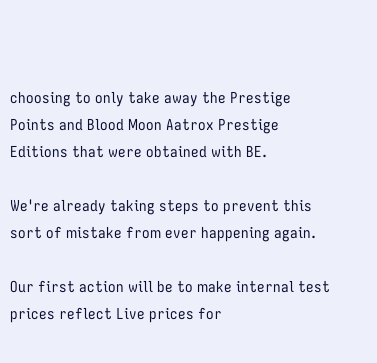choosing to only take away the Prestige Points and Blood Moon Aatrox Prestige Editions that were obtained with BE.

We're already taking steps to prevent this sort of mistake from ever happening again.

Our first action will be to make internal test prices reflect Live prices for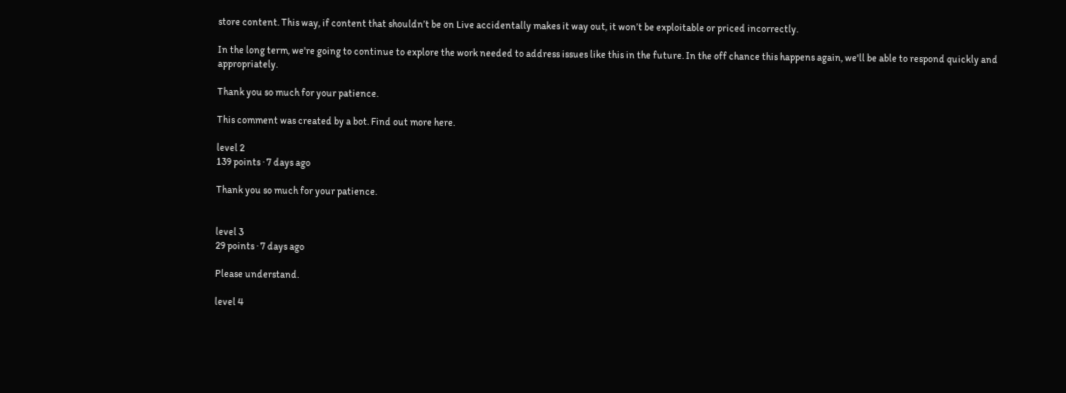store content. This way, if content that shouldn’t be on Live accidentally makes it way out, it won’t be exploitable or priced incorrectly.

In the long term, we're going to continue to explore the work needed to address issues like this in the future. In the off chance this happens again, we'll be able to respond quickly and appropriately.

Thank you so much for your patience.

This comment was created by a bot. Find out more here.

level 2
139 points · 7 days ago

Thank you so much for your patience.


level 3
29 points · 7 days ago

Please understand.

level 4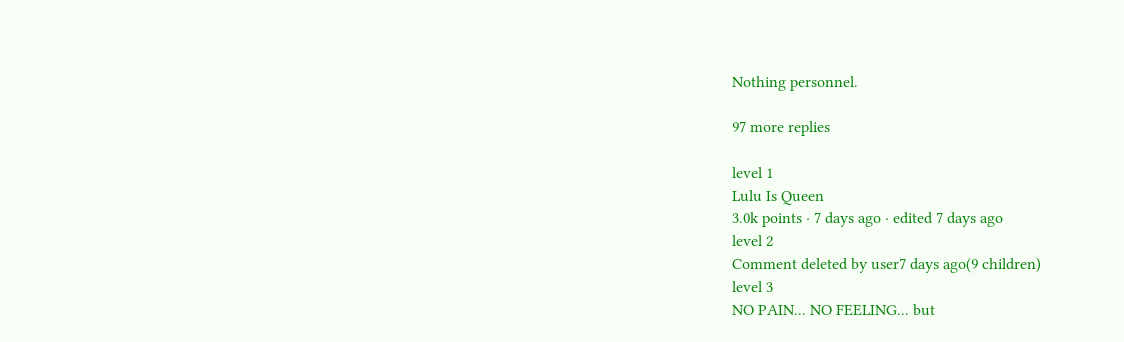Nothing personnel.

97 more replies

level 1
Lulu Is Queen
3.0k points · 7 days ago · edited 7 days ago
level 2
Comment deleted by user7 days ago(9 children)
level 3
NO PAIN... NO FEELING... but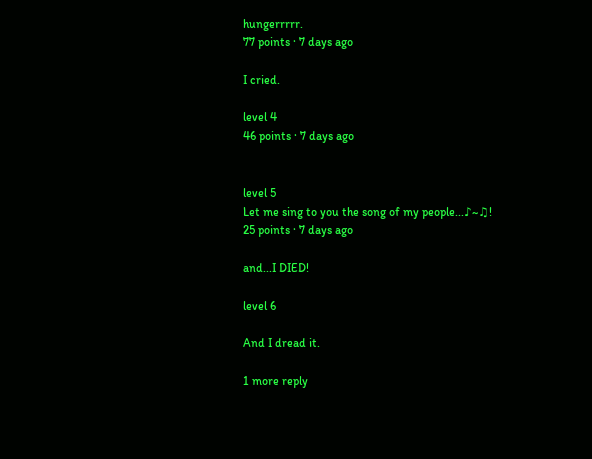hungerrrrr.
77 points · 7 days ago

I cried.

level 4
46 points · 7 days ago


level 5
Let me sing to you the song of my people...♪~♫!
25 points · 7 days ago

and...I DIED!

level 6

And I dread it.

1 more reply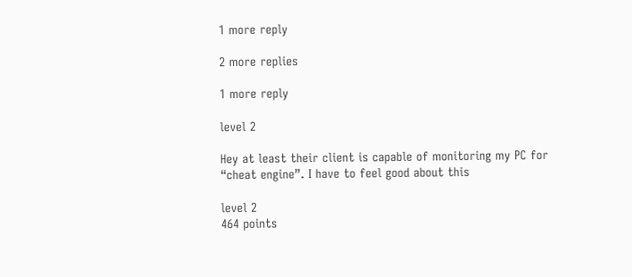1 more reply

2 more replies

1 more reply

level 2

Hey at least their client is capable of monitoring my PC for “cheat engine”. I have to feel good about this

level 2
464 points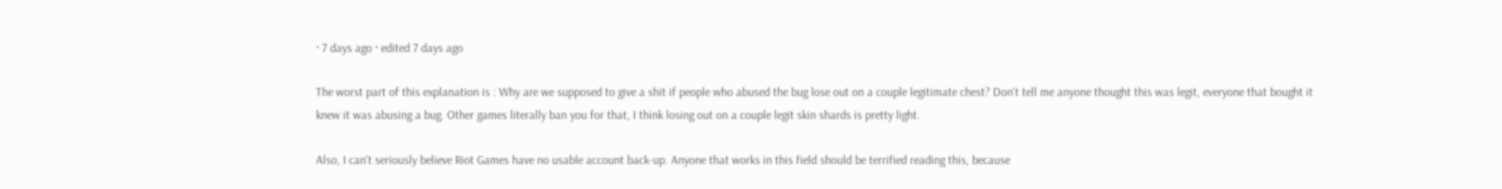· 7 days ago · edited 7 days ago

The worst part of this explanation is : Why are we supposed to give a shit if people who abused the bug lose out on a couple legitimate chest? Don't tell me anyone thought this was legit, everyone that bought it knew it was abusing a bug. Other games literally ban you for that, I think losing out on a couple legit skin shards is pretty light.

Also, I can't seriously believe Riot Games have no usable account back-up. Anyone that works in this field should be terrified reading this, because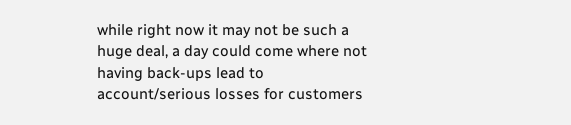while right now it may not be such a huge deal, a day could come where not having back-ups lead to account/serious losses for customers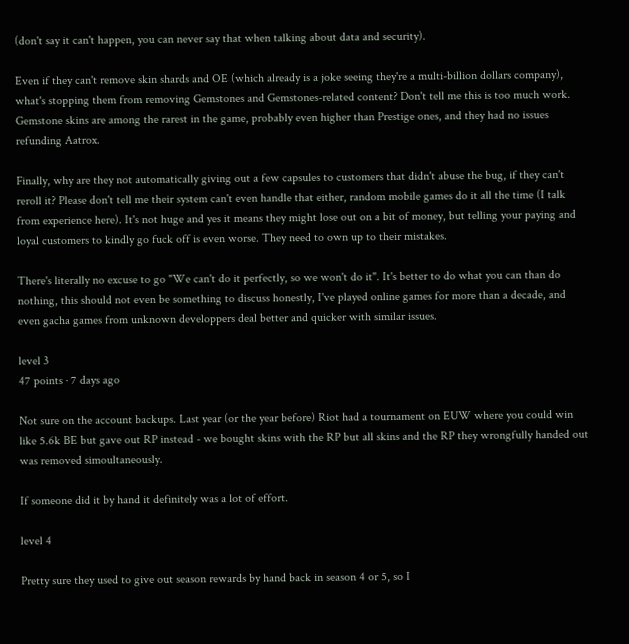(don't say it can't happen, you can never say that when talking about data and security).

Even if they can't remove skin shards and OE (which already is a joke seeing they're a multi-billion dollars company), what's stopping them from removing Gemstones and Gemstones-related content? Don't tell me this is too much work. Gemstone skins are among the rarest in the game, probably even higher than Prestige ones, and they had no issues refunding Aatrox.

Finally, why are they not automatically giving out a few capsules to customers that didn't abuse the bug, if they can't reroll it? Please don't tell me their system can't even handle that either, random mobile games do it all the time (I talk from experience here). It's not huge and yes it means they might lose out on a bit of money, but telling your paying and loyal customers to kindly go fuck off is even worse. They need to own up to their mistakes.

There's literally no excuse to go "We can't do it perfectly, so we won't do it". It's better to do what you can than do nothing, this should not even be something to discuss honestly, I've played online games for more than a decade, and even gacha games from unknown developpers deal better and quicker with similar issues.

level 3
47 points · 7 days ago

Not sure on the account backups. Last year (or the year before) Riot had a tournament on EUW where you could win like 5.6k BE but gave out RP instead - we bought skins with the RP but all skins and the RP they wrongfully handed out was removed simoultaneously.

If someone did it by hand it definitely was a lot of effort.

level 4

Pretty sure they used to give out season rewards by hand back in season 4 or 5, so I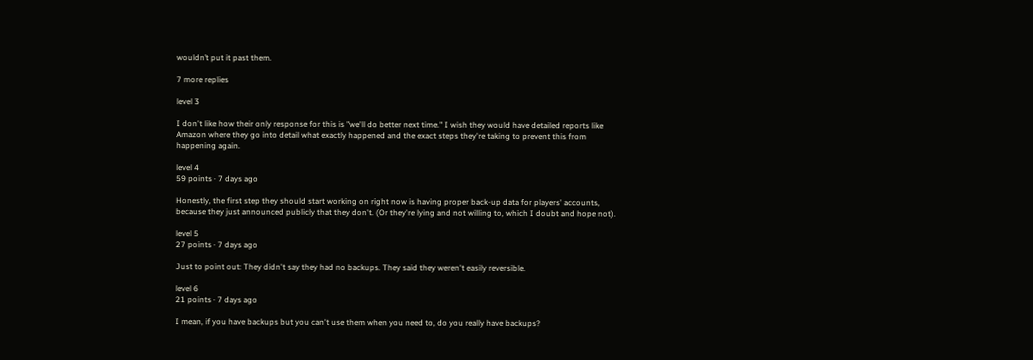wouldn’t put it past them.

7 more replies

level 3

I don't like how their only response for this is "we'll do better next time." I wish they would have detailed reports like Amazon where they go into detail what exactly happened and the exact steps they're taking to prevent this from happening again.

level 4
59 points · 7 days ago

Honestly, the first step they should start working on right now is having proper back-up data for players' accounts, because they just announced publicly that they don't. (Or they're lying and not willing to, which I doubt and hope not).

level 5
27 points · 7 days ago

Just to point out: They didn't say they had no backups. They said they weren't easily reversible.

level 6
21 points · 7 days ago

I mean, if you have backups but you can't use them when you need to, do you really have backups?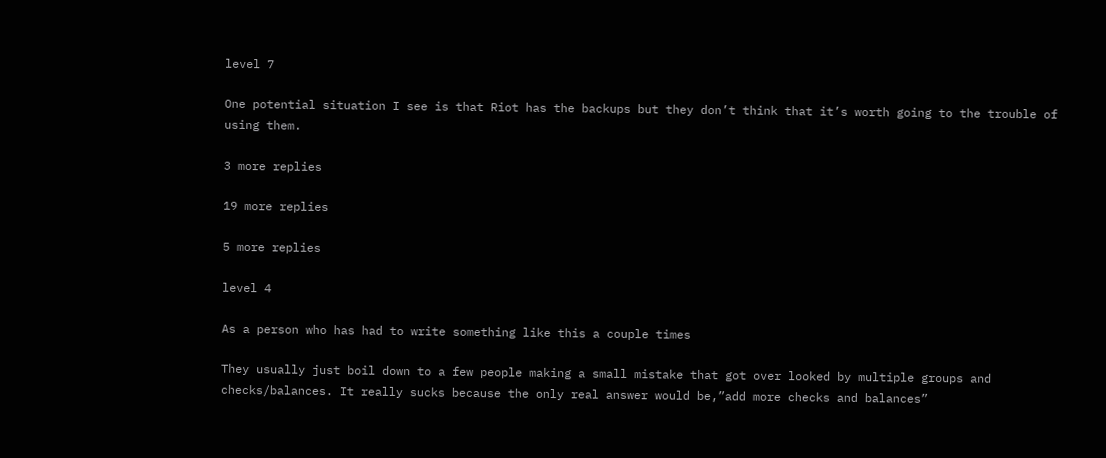level 7

One potential situation I see is that Riot has the backups but they don’t think that it’s worth going to the trouble of using them.

3 more replies

19 more replies

5 more replies

level 4

As a person who has had to write something like this a couple times

They usually just boil down to a few people making a small mistake that got over looked by multiple groups and checks/balances. It really sucks because the only real answer would be,”add more checks and balances”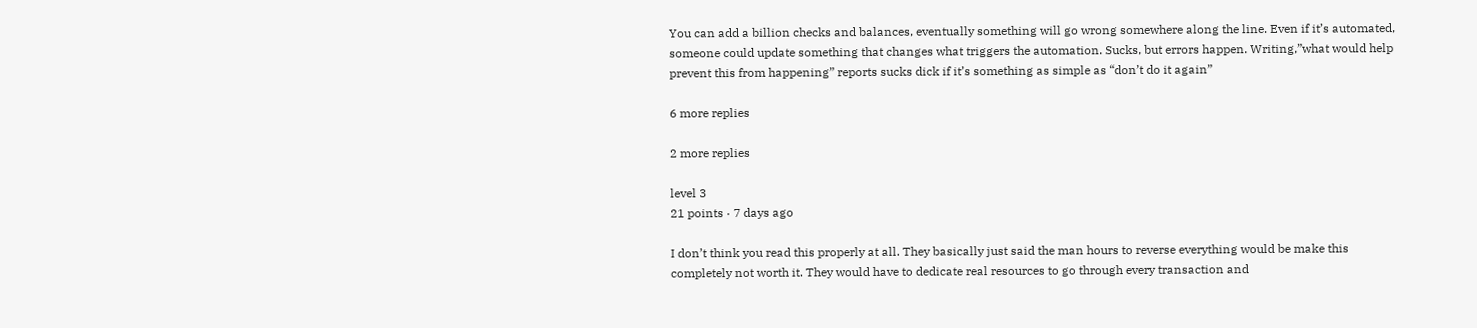You can add a billion checks and balances, eventually something will go wrong somewhere along the line. Even if it’s automated, someone could update something that changes what triggers the automation. Sucks, but errors happen. Writing,”what would help prevent this from happening” reports sucks dick if it’s something as simple as “don’t do it again”

6 more replies

2 more replies

level 3
21 points · 7 days ago

I don’t think you read this properly at all. They basically just said the man hours to reverse everything would be make this completely not worth it. They would have to dedicate real resources to go through every transaction and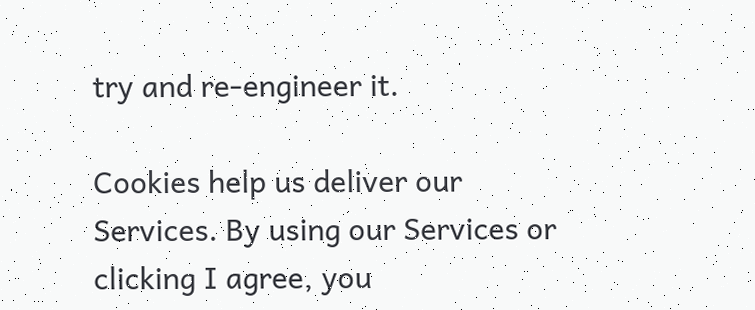try and re-engineer it.

Cookies help us deliver our Services. By using our Services or clicking I agree, you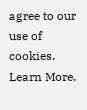agree to our use of cookies. Learn More.